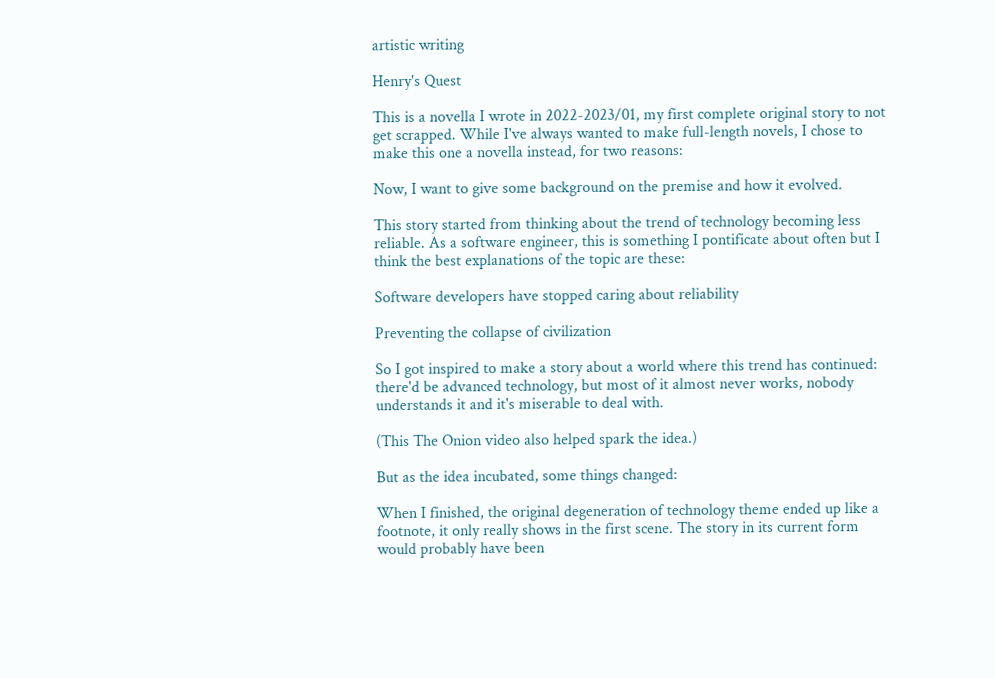artistic writing

Henry's Quest

This is a novella I wrote in 2022-2023/01, my first complete original story to not get scrapped. While I've always wanted to make full-length novels, I chose to make this one a novella instead, for two reasons:

Now, I want to give some background on the premise and how it evolved.

This story started from thinking about the trend of technology becoming less reliable. As a software engineer, this is something I pontificate about often but I think the best explanations of the topic are these:

Software developers have stopped caring about reliability

Preventing the collapse of civilization

So I got inspired to make a story about a world where this trend has continued: there'd be advanced technology, but most of it almost never works, nobody understands it and it's miserable to deal with.

(This The Onion video also helped spark the idea.)

But as the idea incubated, some things changed:

When I finished, the original degeneration of technology theme ended up like a footnote, it only really shows in the first scene. The story in its current form would probably have been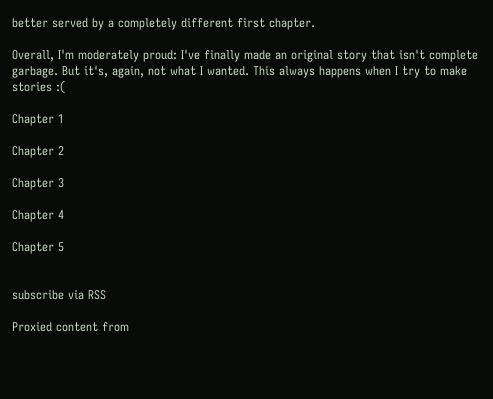better served by a completely different first chapter.

Overall, I'm moderately proud: I've finally made an original story that isn't complete garbage. But it's, again, not what I wanted. This always happens when I try to make stories :(

Chapter 1

Chapter 2

Chapter 3

Chapter 4

Chapter 5


subscribe via RSS

Proxied content from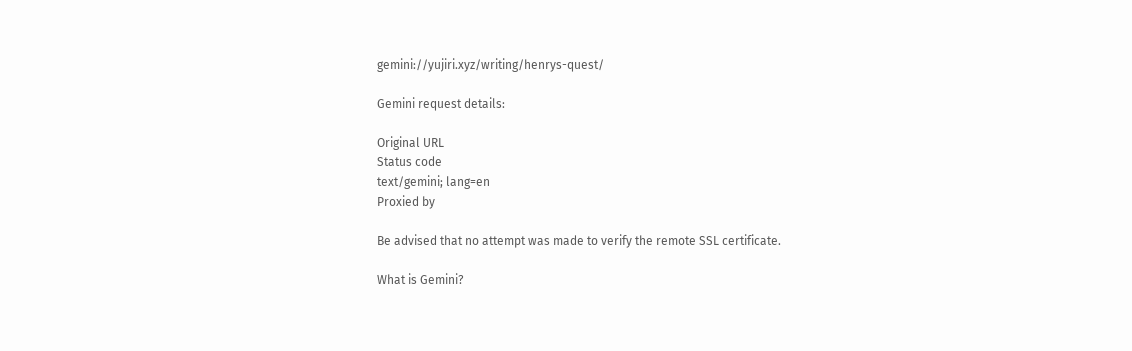gemini://yujiri.xyz/writing/henrys-quest/

Gemini request details:

Original URL
Status code
text/gemini; lang=en
Proxied by

Be advised that no attempt was made to verify the remote SSL certificate.

What is Gemini?